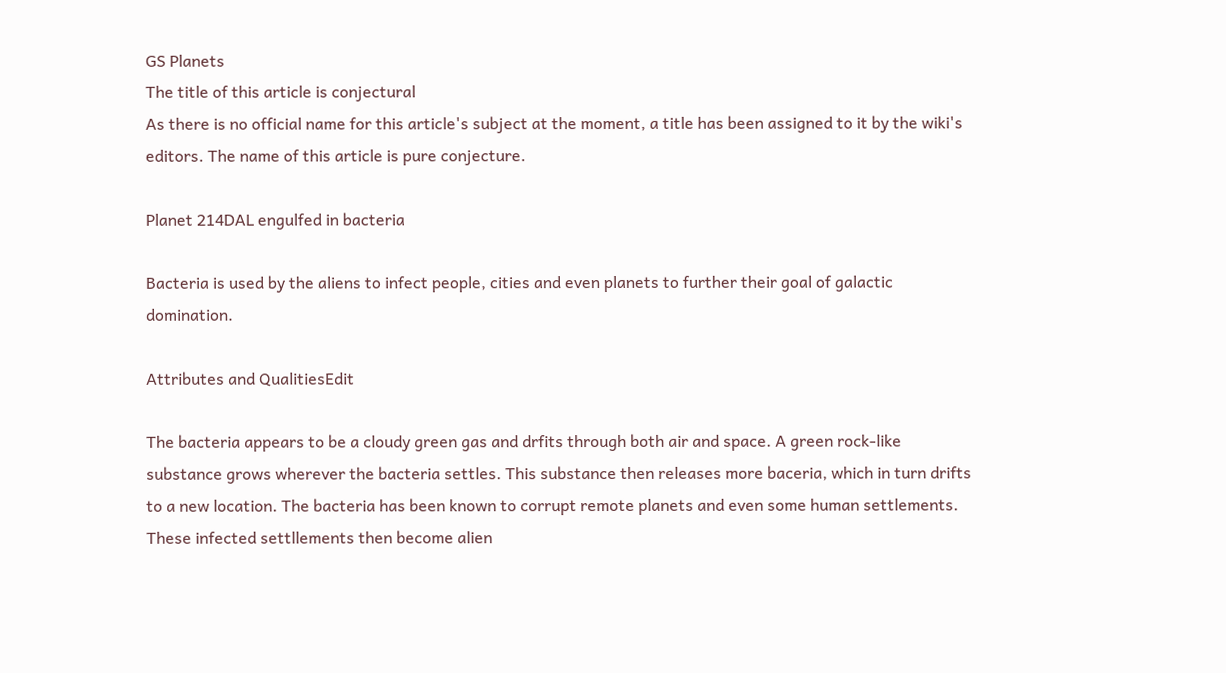GS Planets
The title of this article is conjectural
As there is no official name for this article's subject at the moment, a title has been assigned to it by the wiki's editors. The name of this article is pure conjecture.

Planet 214DAL engulfed in bacteria

Bacteria is used by the aliens to infect people, cities and even planets to further their goal of galactic domination.

Attributes and QualitiesEdit

The bacteria appears to be a cloudy green gas and drfits through both air and space. A green rock-like substance grows wherever the bacteria settles. This substance then releases more baceria, which in turn drifts to a new location. The bacteria has been known to corrupt remote planets and even some human settlements. These infected settllements then become alien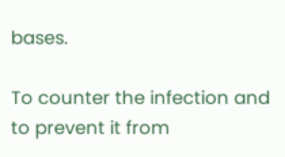bases.

To counter the infection and to prevent it from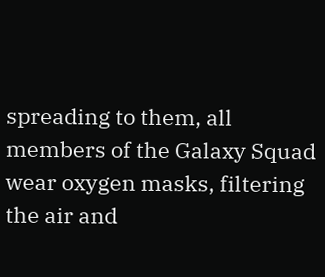spreading to them, all members of the Galaxy Squad wear oxygen masks, filtering the air and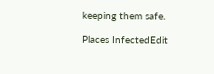keeping them safe.

Places InfectedEdit